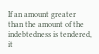If an amount greater than the amount of the indebtedness is tendered, it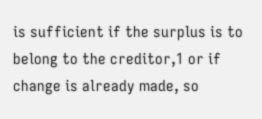is sufficient if the surplus is to belong to the creditor,1 or if change is already made, so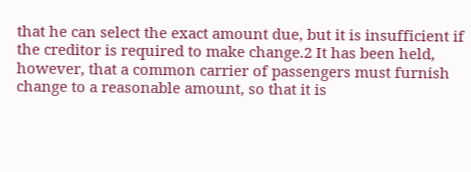that he can select the exact amount due, but it is insufficient if the creditor is required to make change.2 It has been held, however, that a common carrier of passengers must furnish change to a reasonable amount, so that it is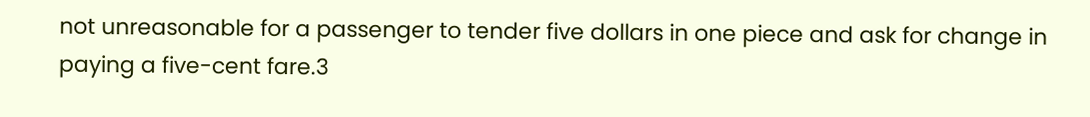not unreasonable for a passenger to tender five dollars in one piece and ask for change in paying a five-cent fare.3